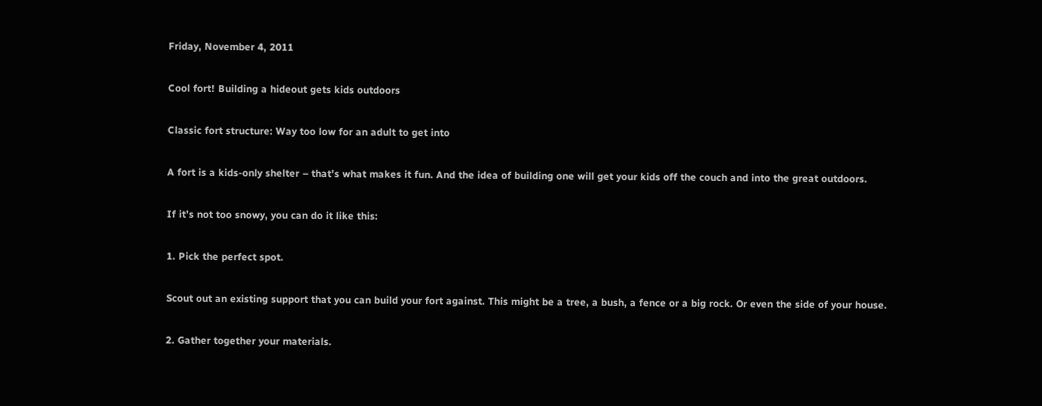Friday, November 4, 2011

Cool fort! Building a hideout gets kids outdoors

Classic fort structure: Way too low for an adult to get into

A fort is a kids-only shelter – that’s what makes it fun. And the idea of building one will get your kids off the couch and into the great outdoors.

If it’s not too snowy, you can do it like this:

1. Pick the perfect spot.

Scout out an existing support that you can build your fort against. This might be a tree, a bush, a fence or a big rock. Or even the side of your house.

2. Gather together your materials.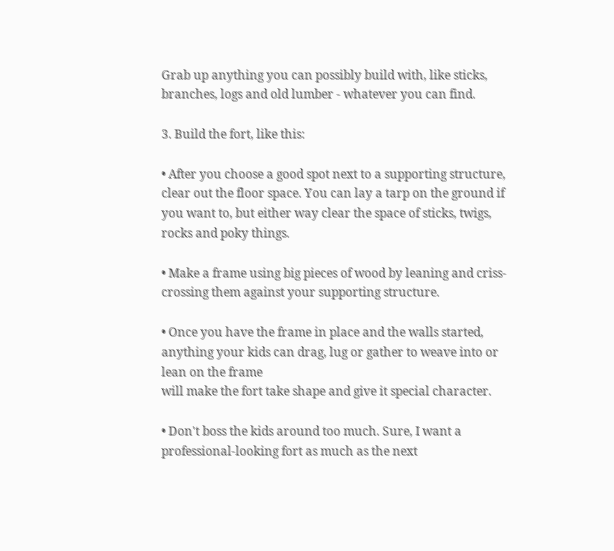Grab up anything you can possibly build with, like sticks, branches, logs and old lumber - whatever you can find.

3. Build the fort, like this:

• After you choose a good spot next to a supporting structure, clear out the floor space. You can lay a tarp on the ground if you want to, but either way clear the space of sticks, twigs, rocks and poky things.

• Make a frame using big pieces of wood by leaning and criss-crossing them against your supporting structure.

• Once you have the frame in place and the walls started, anything your kids can drag, lug or gather to weave into or lean on the frame
will make the fort take shape and give it special character.

• Don't boss the kids around too much. Sure, I want a professional-looking fort as much as the next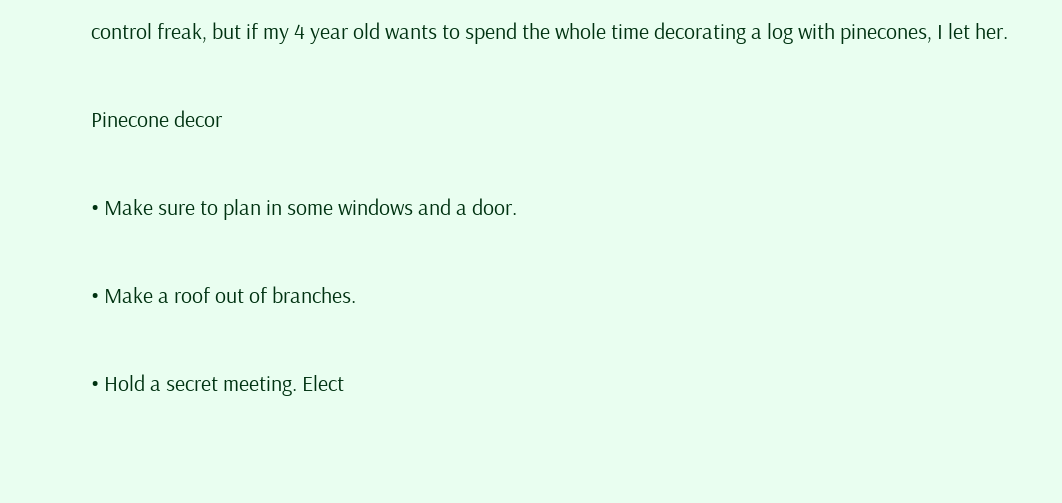control freak, but if my 4 year old wants to spend the whole time decorating a log with pinecones, I let her.

Pinecone decor

• Make sure to plan in some windows and a door.

• Make a roof out of branches.

• Hold a secret meeting. Elect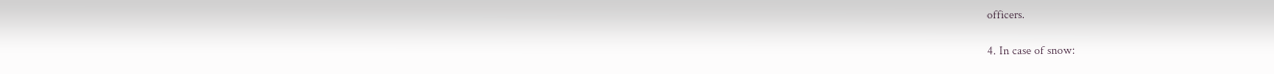officers.

4. In case of snow: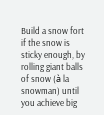Build a snow fort if the snow is sticky enough, by rolling giant balls of snow (à la snowman) until you achieve big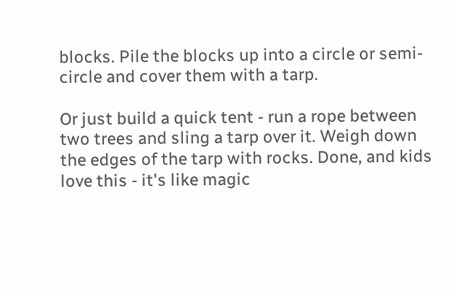blocks. Pile the blocks up into a circle or semi-circle and cover them with a tarp.

Or just build a quick tent - run a rope between two trees and sling a tarp over it. Weigh down the edges of the tarp with rocks. Done, and kids love this - it's like magic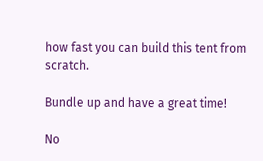how fast you can build this tent from scratch.

Bundle up and have a great time!

No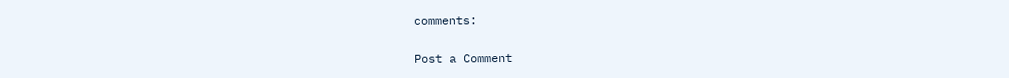comments:

Post a Comment